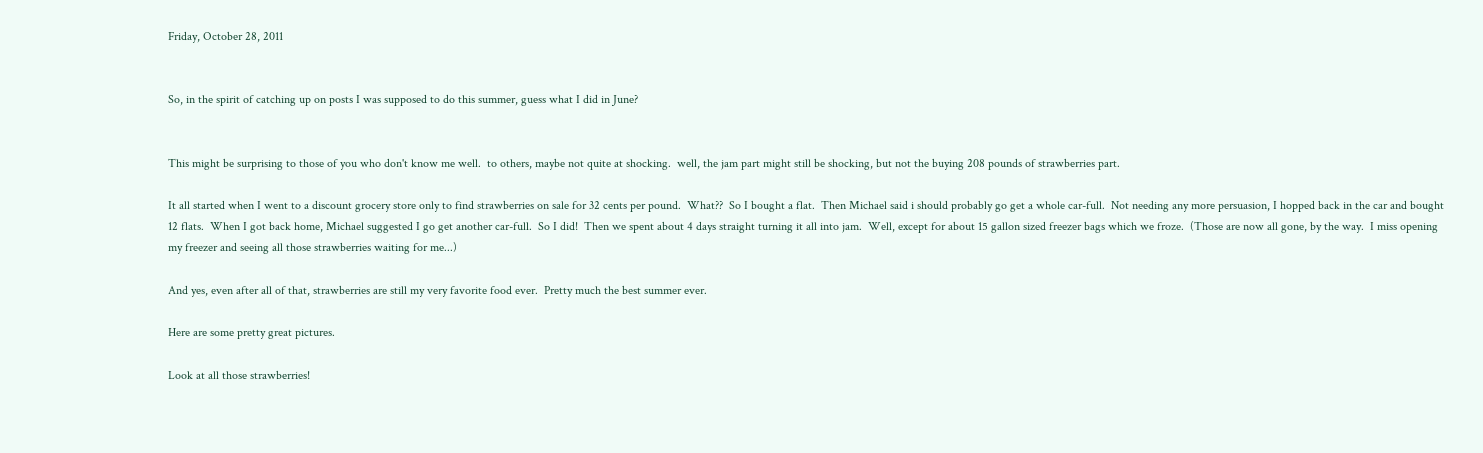Friday, October 28, 2011


So, in the spirit of catching up on posts I was supposed to do this summer, guess what I did in June?


This might be surprising to those of you who don't know me well.  to others, maybe not quite at shocking.  well, the jam part might still be shocking, but not the buying 208 pounds of strawberries part.

It all started when I went to a discount grocery store only to find strawberries on sale for 32 cents per pound.  What??  So I bought a flat.  Then Michael said i should probably go get a whole car-full.  Not needing any more persuasion, I hopped back in the car and bought 12 flats.  When I got back home, Michael suggested I go get another car-full.  So I did!  Then we spent about 4 days straight turning it all into jam.  Well, except for about 15 gallon sized freezer bags which we froze.  (Those are now all gone, by the way.  I miss opening my freezer and seeing all those strawberries waiting for me...)

And yes, even after all of that, strawberries are still my very favorite food ever.  Pretty much the best summer ever.

Here are some pretty great pictures.

Look at all those strawberries!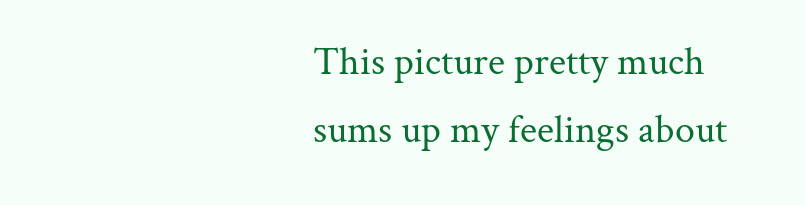This picture pretty much sums up my feelings about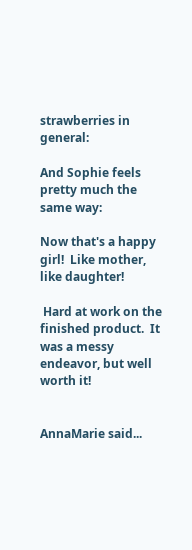strawberries in general:

And Sophie feels pretty much the same way:

Now that's a happy girl!  Like mother, like daughter!

 Hard at work on the finished product.  It was a messy endeavor, but well worth it!


AnnaMarie said...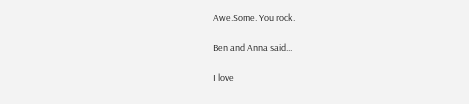Awe.Some. You rock.

Ben and Anna said...

I love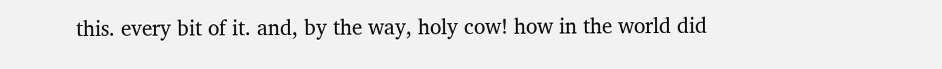this. every bit of it. and, by the way, holy cow! how in the world did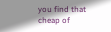you find that cheap of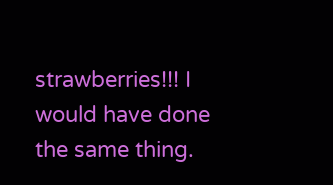strawberries!!! I would have done the same thing.